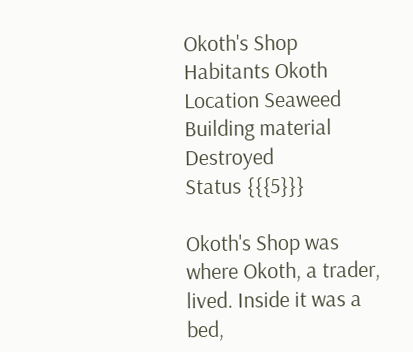Okoth's Shop
Habitants Okoth
Location Seaweed
Building material Destroyed
Status {{{5}}}

Okoth's Shop was where Okoth, a trader, lived. Inside it was a bed,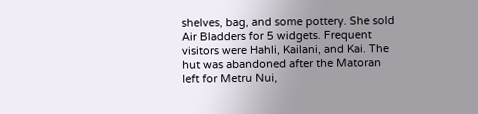shelves, bag, and some pottery. She sold Air Bladders for 5 widgets. Frequent visitors were Hahli, Kailani, and Kai. The hut was abandoned after the Matoran left for Metru Nui,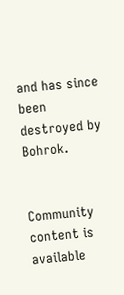and has since been destroyed by Bohrok.


Community content is available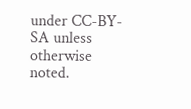under CC-BY-SA unless otherwise noted.